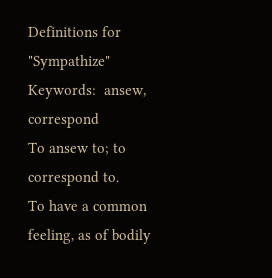Definitions for "Sympathize"
Keywords:  ansew, correspond
To ansew to; to correspond to.
To have a common feeling, as of bodily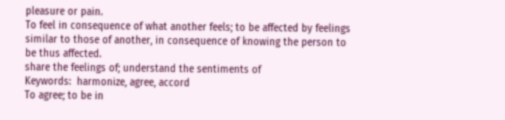pleasure or pain.
To feel in consequence of what another feels; to be affected by feelings similar to those of another, in consequence of knowing the person to be thus affected.
share the feelings of; understand the sentiments of
Keywords:  harmonize, agree, accord
To agree; to be in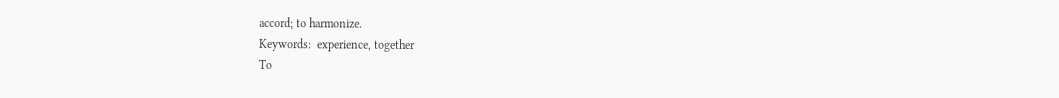accord; to harmonize.
Keywords:  experience, together
To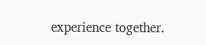experience together.